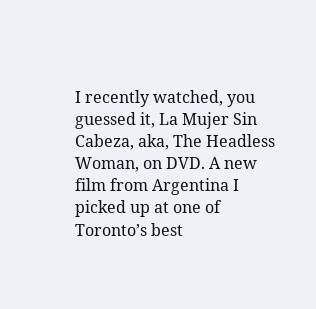I recently watched, you guessed it, La Mujer Sin Cabeza, aka, The Headless Woman, on DVD. A new film from Argentina I picked up at one of Toronto’s best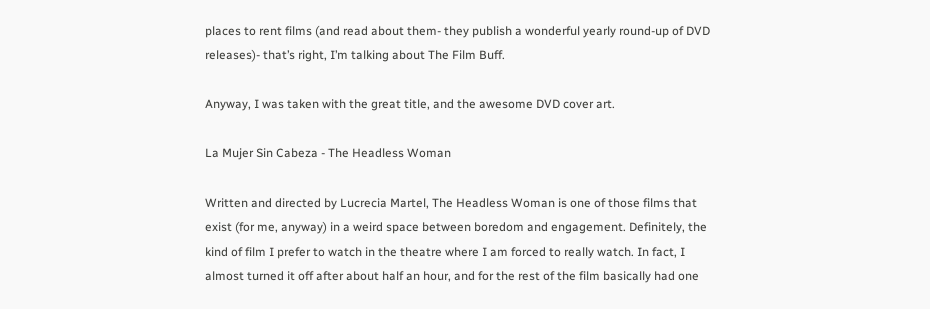places to rent films (and read about them- they publish a wonderful yearly round-up of DVD releases)- that’s right, I’m talking about The Film Buff.

Anyway, I was taken with the great title, and the awesome DVD cover art.

La Mujer Sin Cabeza - The Headless Woman

Written and directed by Lucrecia Martel, The Headless Woman is one of those films that exist (for me, anyway) in a weird space between boredom and engagement. Definitely, the kind of film I prefer to watch in the theatre where I am forced to really watch. In fact, I almost turned it off after about half an hour, and for the rest of the film basically had one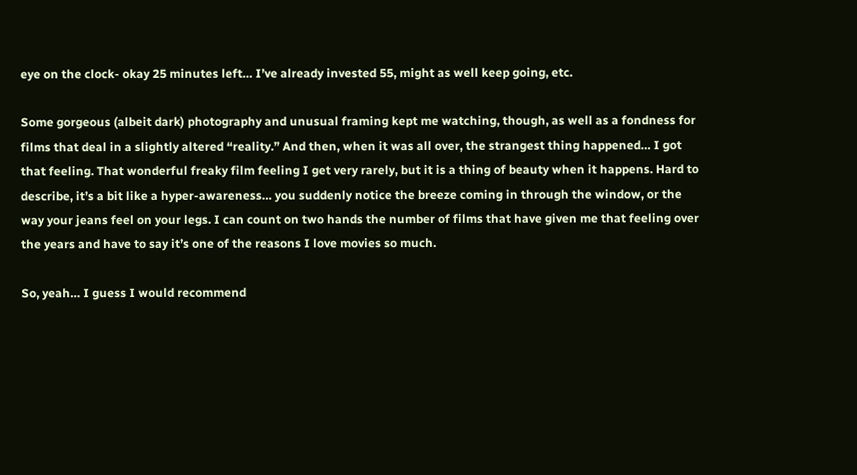eye on the clock- okay 25 minutes left… I’ve already invested 55, might as well keep going, etc.

Some gorgeous (albeit dark) photography and unusual framing kept me watching, though, as well as a fondness for films that deal in a slightly altered “reality.” And then, when it was all over, the strangest thing happened… I got that feeling. That wonderful freaky film feeling I get very rarely, but it is a thing of beauty when it happens. Hard to describe, it’s a bit like a hyper-awareness… you suddenly notice the breeze coming in through the window, or the way your jeans feel on your legs. I can count on two hands the number of films that have given me that feeling over the years and have to say it’s one of the reasons I love movies so much.

So, yeah… I guess I would recommend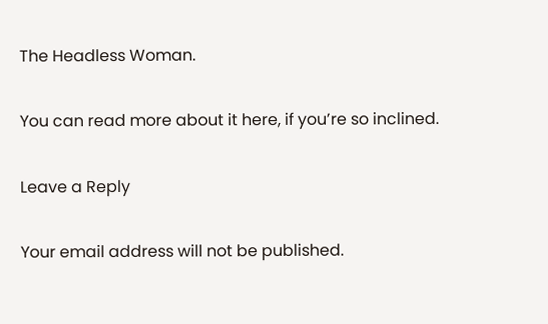The Headless Woman.

You can read more about it here, if you’re so inclined.

Leave a Reply

Your email address will not be published.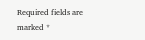Required fields are marked *